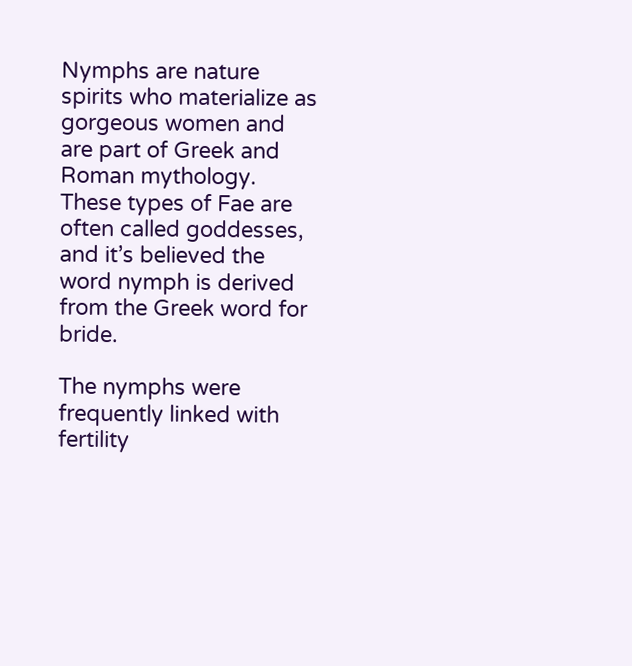Nymphs are nature spirits who materialize as gorgeous women and are part of Greek and Roman mythology. These types of Fae are often called goddesses, and it’s believed the word nymph is derived from the Greek word for bride.

The nymphs were frequently linked with fertility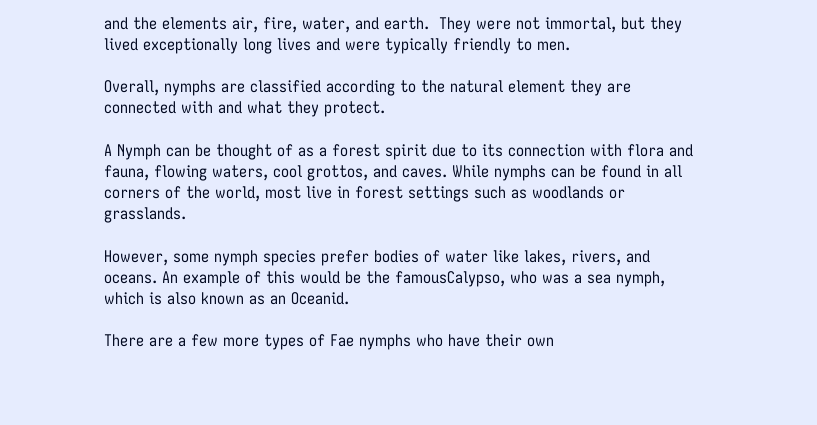and the elements air, fire, water, and earth.  They were not immortal, but they lived exceptionally long lives and were typically friendly to men.

Overall, nymphs are classified according to the natural element they are connected with and what they protect.

A Nymph can be thought of as a forest spirit due to its connection with flora and fauna, flowing waters, cool grottos, and caves. While nymphs can be found in all corners of the world, most live in forest settings such as woodlands or grasslands.

However, some nymph species prefer bodies of water like lakes, rivers, and oceans. An example of this would be the famousCalypso, who was a sea nymph, which is also known as an Oceanid.

There are a few more types of Fae nymphs who have their own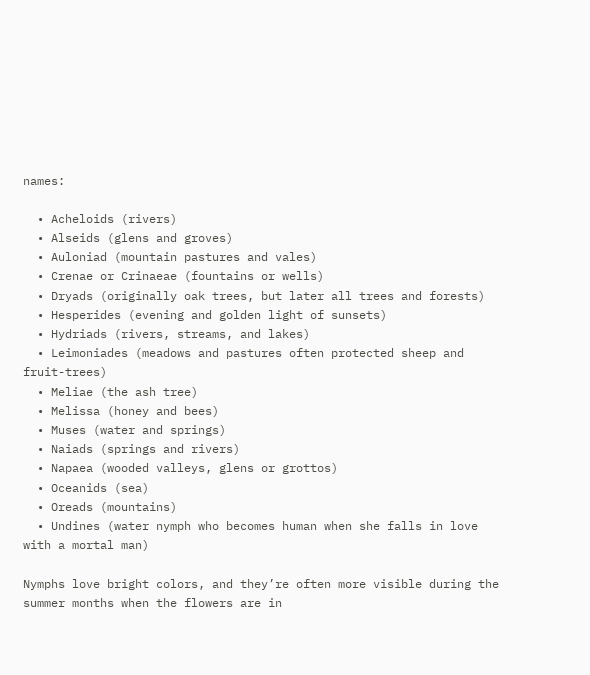names:

  • Acheloids (rivers)
  • Alseids (glens and groves)
  • Auloniad (mountain pastures and vales)
  • Crenae or Crinaeae (fountains or wells)
  • Dryads (originally oak trees, but later all trees and forests)
  • Hesperides (evening and golden light of sunsets)
  • Hydriads (rivers, streams, and lakes)
  • Leimoniades (meadows and pastures often protected sheep and fruit-trees)
  • Meliae (the ash tree)
  • Melissa (honey and bees)
  • Muses (water and springs)
  • Naiads (springs and rivers)
  • Napaea (wooded valleys, glens or grottos)
  • Oceanids (sea)
  • Oreads (mountains)
  • Undines (water nymph who becomes human when she falls in love with a mortal man)

Nymphs love bright colors, and they’re often more visible during the summer months when the flowers are in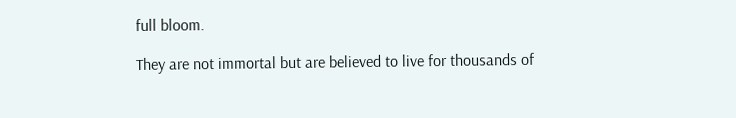full bloom.

They are not immortal but are believed to live for thousands of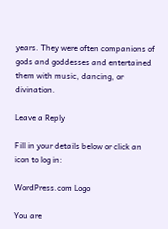years. They were often companions of gods and goddesses and entertained them with music, dancing, or divination.

Leave a Reply

Fill in your details below or click an icon to log in:

WordPress.com Logo

You are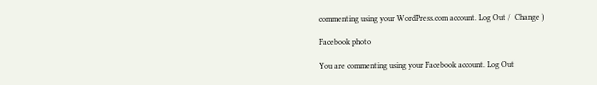commenting using your WordPress.com account. Log Out /  Change )

Facebook photo

You are commenting using your Facebook account. Log Out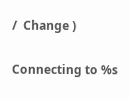/  Change )

Connecting to %s